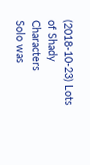(2018-10-23) Lots of Shady Characters
Solo was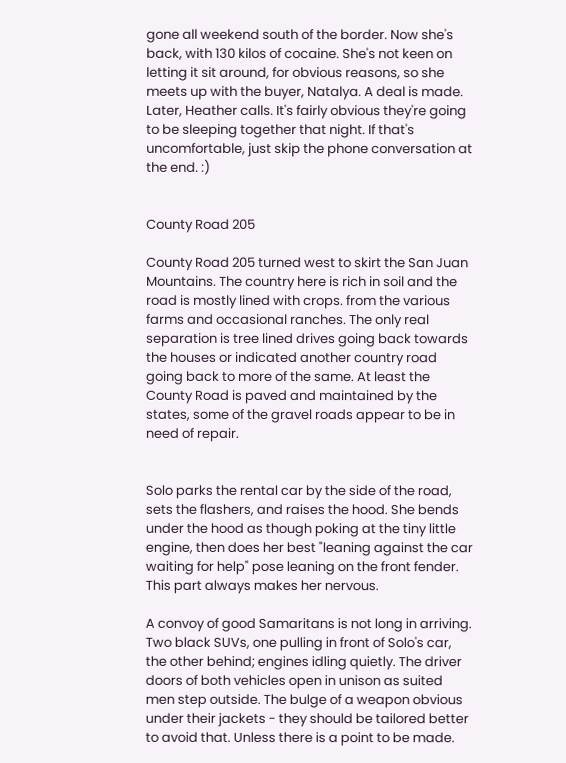gone all weekend south of the border. Now she's back, with 130 kilos of cocaine. She's not keen on letting it sit around, for obvious reasons, so she meets up with the buyer, Natalya. A deal is made. Later, Heather calls. It's fairly obvious they're going to be sleeping together that night. If that's uncomfortable, just skip the phone conversation at the end. :)


County Road 205

County Road 205 turned west to skirt the San Juan Mountains. The country here is rich in soil and the road is mostly lined with crops. from the various farms and occasional ranches. The only real separation is tree lined drives going back towards the houses or indicated another country road going back to more of the same. At least the County Road is paved and maintained by the states, some of the gravel roads appear to be in need of repair.


Solo parks the rental car by the side of the road, sets the flashers, and raises the hood. She bends under the hood as though poking at the tiny little engine, then does her best "leaning against the car waiting for help" pose leaning on the front fender. This part always makes her nervous.

A convoy of good Samaritans is not long in arriving. Two black SUVs, one pulling in front of Solo's car, the other behind; engines idling quietly. The driver doors of both vehicles open in unison as suited men step outside. The bulge of a weapon obvious under their jackets - they should be tailored better to avoid that. Unless there is a point to be made.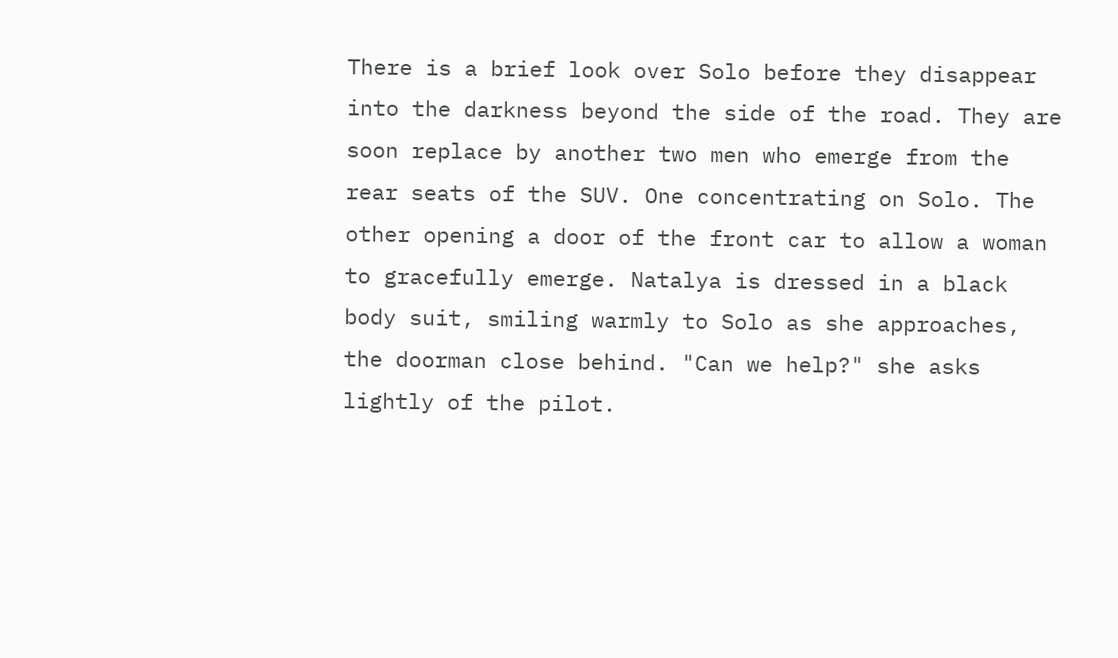There is a brief look over Solo before they disappear into the darkness beyond the side of the road. They are soon replace by another two men who emerge from the rear seats of the SUV. One concentrating on Solo. The other opening a door of the front car to allow a woman to gracefully emerge. Natalya is dressed in a black body suit, smiling warmly to Solo as she approaches, the doorman close behind. "Can we help?" she asks lightly of the pilot.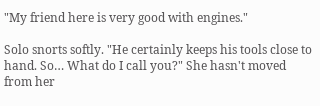"My friend here is very good with engines."

Solo snorts softly. "He certainly keeps his tools close to hand. So… What do I call you?" She hasn't moved from her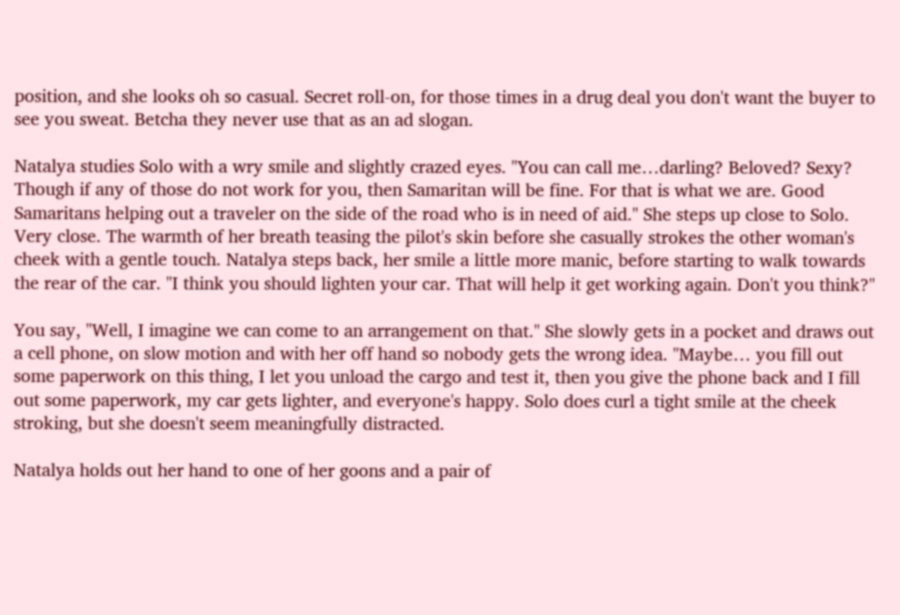position, and she looks oh so casual. Secret roll-on, for those times in a drug deal you don't want the buyer to see you sweat. Betcha they never use that as an ad slogan.

Natalya studies Solo with a wry smile and slightly crazed eyes. "You can call me…darling? Beloved? Sexy? Though if any of those do not work for you, then Samaritan will be fine. For that is what we are. Good Samaritans helping out a traveler on the side of the road who is in need of aid." She steps up close to Solo. Very close. The warmth of her breath teasing the pilot's skin before she casually strokes the other woman's cheek with a gentle touch. Natalya steps back, her smile a little more manic, before starting to walk towards the rear of the car. "I think you should lighten your car. That will help it get working again. Don't you think?"

You say, "Well, I imagine we can come to an arrangement on that." She slowly gets in a pocket and draws out a cell phone, on slow motion and with her off hand so nobody gets the wrong idea. "Maybe… you fill out some paperwork on this thing, I let you unload the cargo and test it, then you give the phone back and I fill out some paperwork, my car gets lighter, and everyone's happy. Solo does curl a tight smile at the cheek stroking, but she doesn't seem meaningfully distracted.

Natalya holds out her hand to one of her goons and a pair of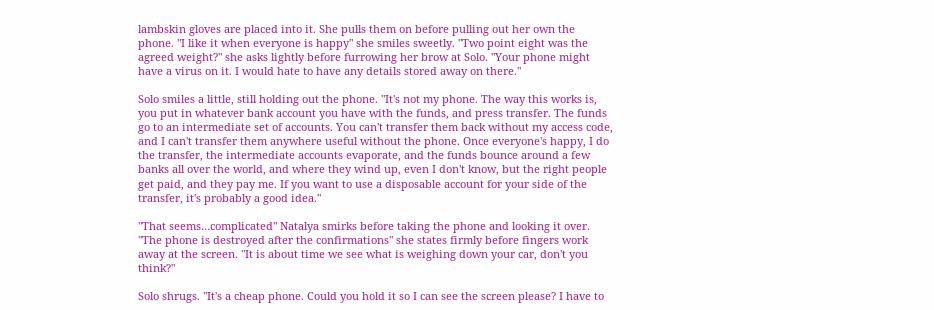lambskin gloves are placed into it. She pulls them on before pulling out her own the phone. "I like it when everyone is happy" she smiles sweetly. "Two point eight was the agreed weight?" she asks lightly before furrowing her brow at Solo. "Your phone might have a virus on it. I would hate to have any details stored away on there."

Solo smiles a little, still holding out the phone. "It's not my phone. The way this works is, you put in whatever bank account you have with the funds, and press transfer. The funds go to an intermediate set of accounts. You can't transfer them back without my access code, and I can't transfer them anywhere useful without the phone. Once everyone's happy, I do the transfer, the intermediate accounts evaporate, and the funds bounce around a few banks all over the world, and where they wind up, even I don't know, but the right people get paid, and they pay me. If you want to use a disposable account for your side of the transfer, it's probably a good idea."

"That seems…complicated" Natalya smirks before taking the phone and looking it over. "The phone is destroyed after the confirmations" she states firmly before fingers work away at the screen. "It is about time we see what is weighing down your car, don't you think?"

Solo shrugs. "It's a cheap phone. Could you hold it so I can see the screen please? I have to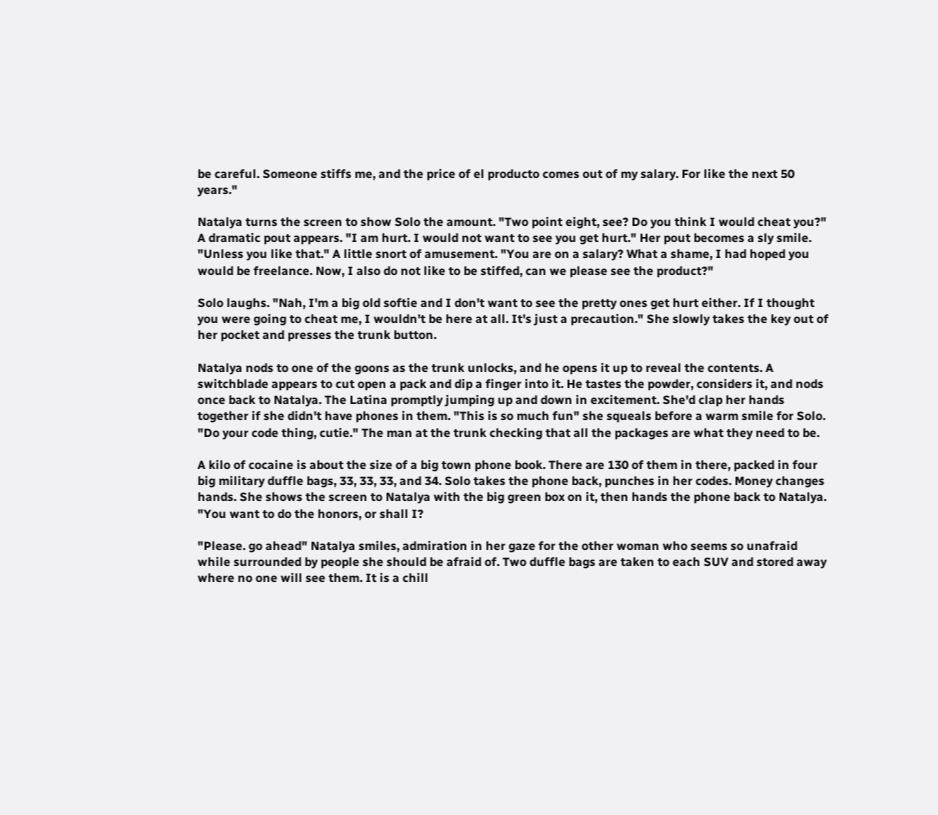be careful. Someone stiffs me, and the price of el producto comes out of my salary. For like the next 50 years."

Natalya turns the screen to show Solo the amount. "Two point eight, see? Do you think I would cheat you?" A dramatic pout appears. "I am hurt. I would not want to see you get hurt." Her pout becomes a sly smile. "Unless you like that." A little snort of amusement. "You are on a salary? What a shame, I had hoped you would be freelance. Now, I also do not like to be stiffed, can we please see the product?"

Solo laughs. "Nah, I'm a big old softie and I don't want to see the pretty ones get hurt either. If I thought you were going to cheat me, I wouldn't be here at all. It's just a precaution." She slowly takes the key out of her pocket and presses the trunk button.

Natalya nods to one of the goons as the trunk unlocks, and he opens it up to reveal the contents. A switchblade appears to cut open a pack and dip a finger into it. He tastes the powder, considers it, and nods once back to Natalya. The Latina promptly jumping up and down in excitement. She'd clap her hands together if she didn't have phones in them. "This is so much fun" she squeals before a warm smile for Solo. "Do your code thing, cutie." The man at the trunk checking that all the packages are what they need to be.

A kilo of cocaine is about the size of a big town phone book. There are 130 of them in there, packed in four big military duffle bags, 33, 33, 33, and 34. Solo takes the phone back, punches in her codes. Money changes hands. She shows the screen to Natalya with the big green box on it, then hands the phone back to Natalya. "You want to do the honors, or shall I?

"Please. go ahead" Natalya smiles, admiration in her gaze for the other woman who seems so unafraid while surrounded by people she should be afraid of. Two duffle bags are taken to each SUV and stored away where no one will see them. It is a chill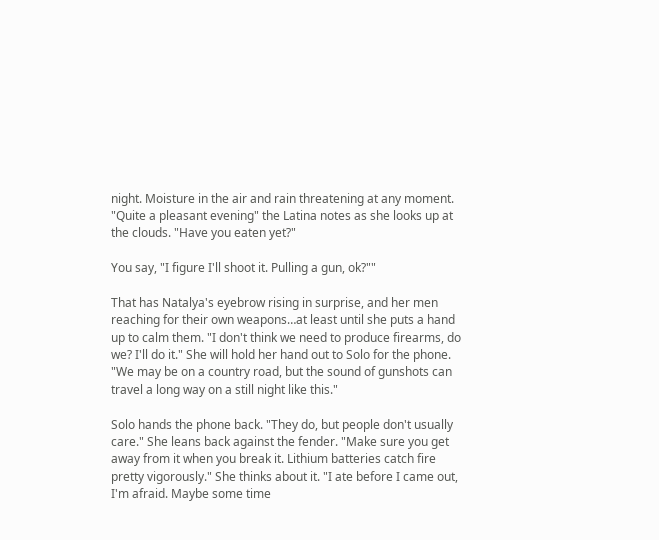night. Moisture in the air and rain threatening at any moment. "Quite a pleasant evening" the Latina notes as she looks up at the clouds. "Have you eaten yet?"

You say, "I figure I'll shoot it. Pulling a gun, ok?""

That has Natalya's eyebrow rising in surprise, and her men reaching for their own weapons…at least until she puts a hand up to calm them. "I don't think we need to produce firearms, do we? I'll do it." She will hold her hand out to Solo for the phone. "We may be on a country road, but the sound of gunshots can travel a long way on a still night like this."

Solo hands the phone back. "They do, but people don't usually care." She leans back against the fender. "Make sure you get away from it when you break it. Lithium batteries catch fire pretty vigorously." She thinks about it. "I ate before I came out, I'm afraid. Maybe some time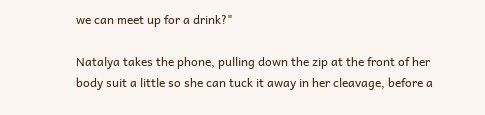we can meet up for a drink?"

Natalya takes the phone, pulling down the zip at the front of her body suit a little so she can tuck it away in her cleavage, before a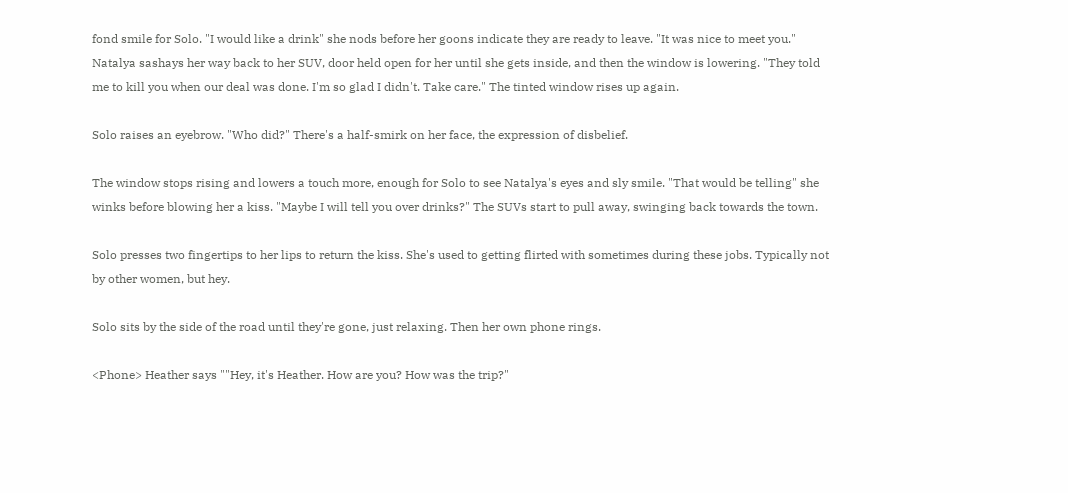fond smile for Solo. "I would like a drink" she nods before her goons indicate they are ready to leave. "It was nice to meet you." Natalya sashays her way back to her SUV, door held open for her until she gets inside, and then the window is lowering. "They told me to kill you when our deal was done. I'm so glad I didn't. Take care." The tinted window rises up again.

Solo raises an eyebrow. "Who did?" There's a half-smirk on her face, the expression of disbelief.

The window stops rising and lowers a touch more, enough for Solo to see Natalya's eyes and sly smile. "That would be telling" she winks before blowing her a kiss. "Maybe I will tell you over drinks?" The SUVs start to pull away, swinging back towards the town.

Solo presses two fingertips to her lips to return the kiss. She's used to getting flirted with sometimes during these jobs. Typically not by other women, but hey.

Solo sits by the side of the road until they're gone, just relaxing. Then her own phone rings.

<Phone> Heather says ""Hey, it's Heather. How are you? How was the trip?"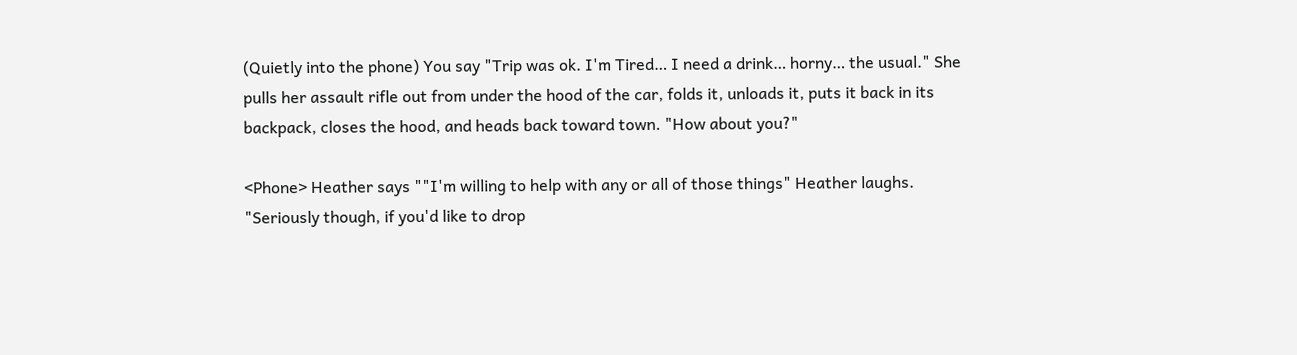(Quietly into the phone) You say "Trip was ok. I'm Tired… I need a drink… horny… the usual." She pulls her assault rifle out from under the hood of the car, folds it, unloads it, puts it back in its backpack, closes the hood, and heads back toward town. "How about you?"

<Phone> Heather says ""I'm willing to help with any or all of those things" Heather laughs. "Seriously though, if you'd like to drop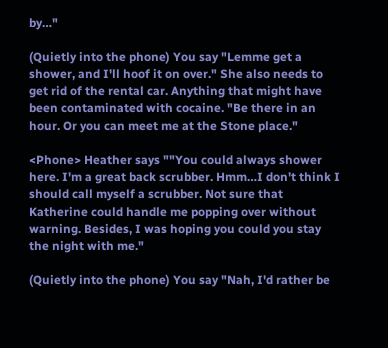by…"

(Quietly into the phone) You say "Lemme get a shower, and I'll hoof it on over." She also needs to get rid of the rental car. Anything that might have been contaminated with cocaine. "Be there in an hour. Or you can meet me at the Stone place."

<Phone> Heather says ""You could always shower here. I'm a great back scrubber. Hmm…I don't think I should call myself a scrubber. Not sure that Katherine could handle me popping over without warning. Besides, I was hoping you could you stay the night with me."

(Quietly into the phone) You say "Nah, I'd rather be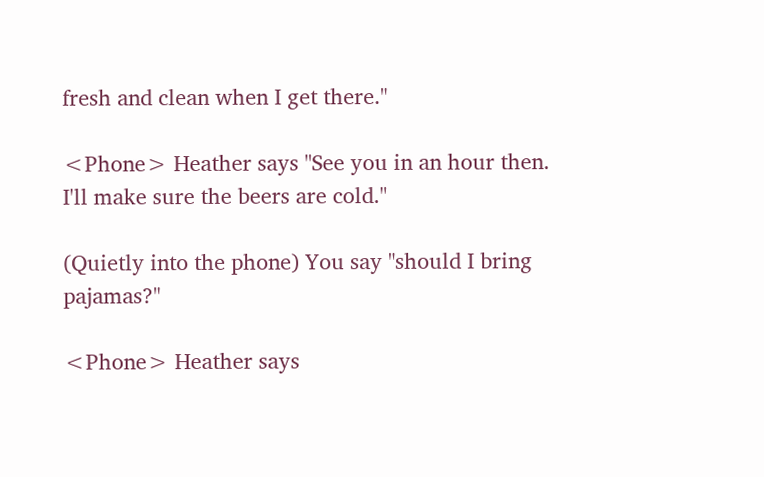fresh and clean when I get there."

<Phone> Heather says "See you in an hour then. I'll make sure the beers are cold."

(Quietly into the phone) You say "should I bring pajamas?"

<Phone> Heather says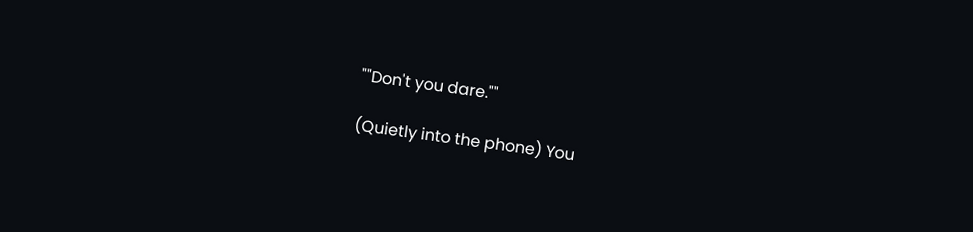""Don't you dare.""

(Quietly into the phone) You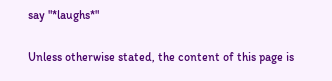say "*laughs*"

Unless otherwise stated, the content of this page is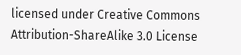licensed under Creative Commons Attribution-ShareAlike 3.0 License